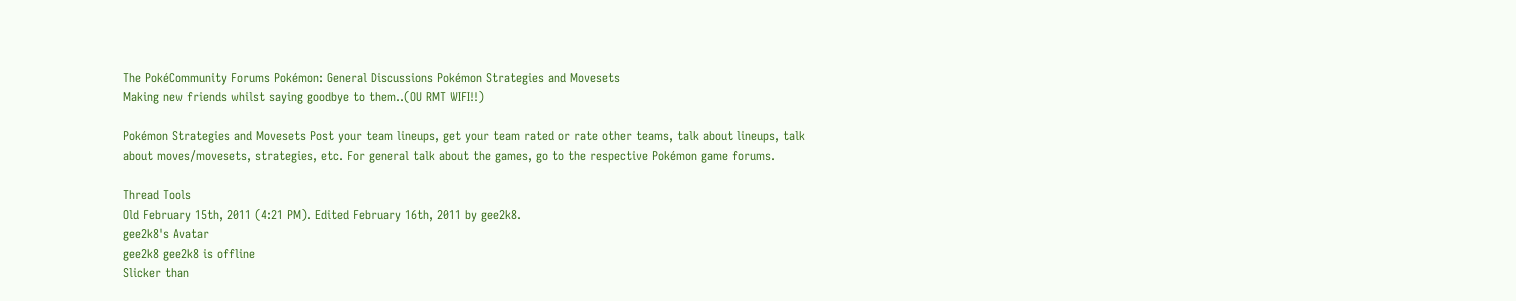The PokéCommunity Forums Pokémon: General Discussions Pokémon Strategies and Movesets
Making new friends whilst saying goodbye to them..(OU RMT WIFI!!)

Pokémon Strategies and Movesets Post your team lineups, get your team rated or rate other teams, talk about lineups, talk about moves/movesets, strategies, etc. For general talk about the games, go to the respective Pokémon game forums.

Thread Tools
Old February 15th, 2011 (4:21 PM). Edited February 16th, 2011 by gee2k8.
gee2k8's Avatar
gee2k8 gee2k8 is offline
Slicker than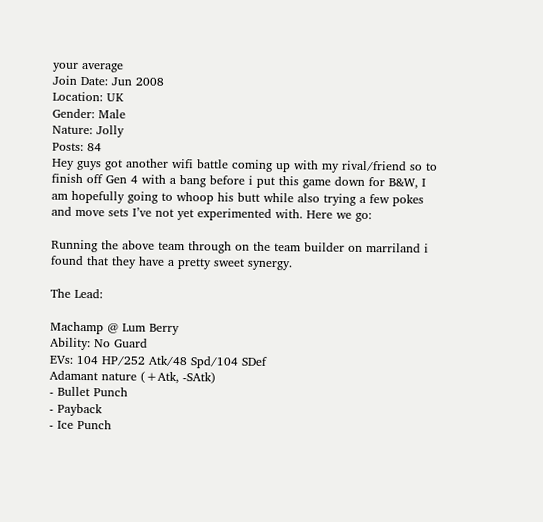your average
Join Date: Jun 2008
Location: UK
Gender: Male
Nature: Jolly
Posts: 84
Hey guys got another wifi battle coming up with my rival/friend so to finish off Gen 4 with a bang before i put this game down for B&W, I am hopefully going to whoop his butt while also trying a few pokes and move sets I’ve not yet experimented with. Here we go:

Running the above team through on the team builder on marriland i found that they have a pretty sweet synergy.

The Lead:

Machamp @ Lum Berry
Ability: No Guard
EVs: 104 HP/252 Atk/48 Spd/104 SDef
Adamant nature (+Atk, -SAtk)
- Bullet Punch
- Payback
- Ice Punch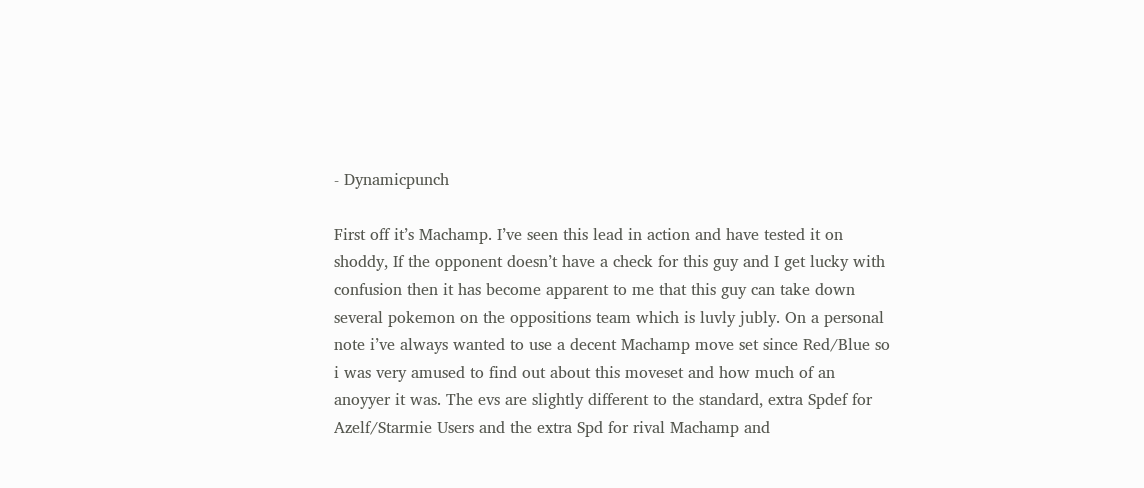- Dynamicpunch

First off it’s Machamp. I’ve seen this lead in action and have tested it on shoddy, If the opponent doesn’t have a check for this guy and I get lucky with confusion then it has become apparent to me that this guy can take down several pokemon on the oppositions team which is luvly jubly. On a personal note i’ve always wanted to use a decent Machamp move set since Red/Blue so i was very amused to find out about this moveset and how much of an anoyyer it was. The evs are slightly different to the standard, extra Spdef for Azelf/Starmie Users and the extra Spd for rival Machamp and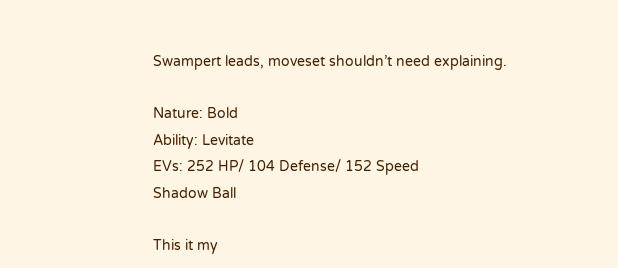Swampert leads, moveset shouldn’t need explaining.

Nature: Bold
Ability: Levitate
EVs: 252 HP/ 104 Defense/ 152 Speed
Shadow Ball

This it my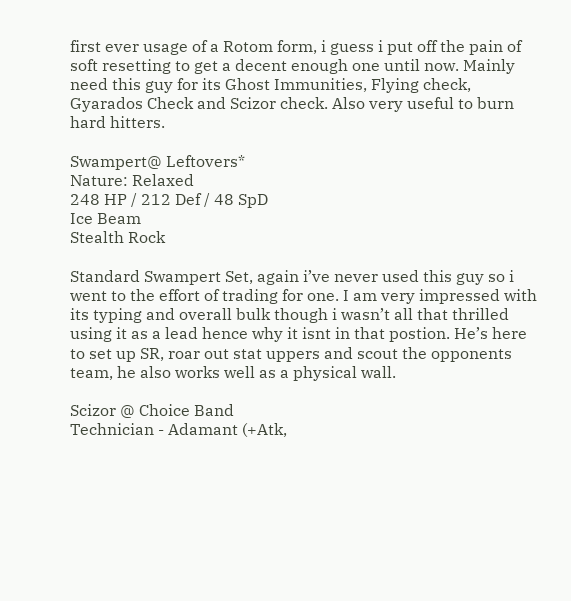first ever usage of a Rotom form, i guess i put off the pain of soft resetting to get a decent enough one until now. Mainly need this guy for its Ghost Immunities, Flying check, Gyarados Check and Scizor check. Also very useful to burn hard hitters.

Swampert@ Leftovers*
Nature: Relaxed
248 HP / 212 Def / 48 SpD
Ice Beam
Stealth Rock

Standard Swampert Set, again i’ve never used this guy so i went to the effort of trading for one. I am very impressed with its typing and overall bulk though i wasn’t all that thrilled using it as a lead hence why it isnt in that postion. He’s here to set up SR, roar out stat uppers and scout the opponents team, he also works well as a physical wall.

Scizor @ Choice Band
Technician - Adamant (+Atk,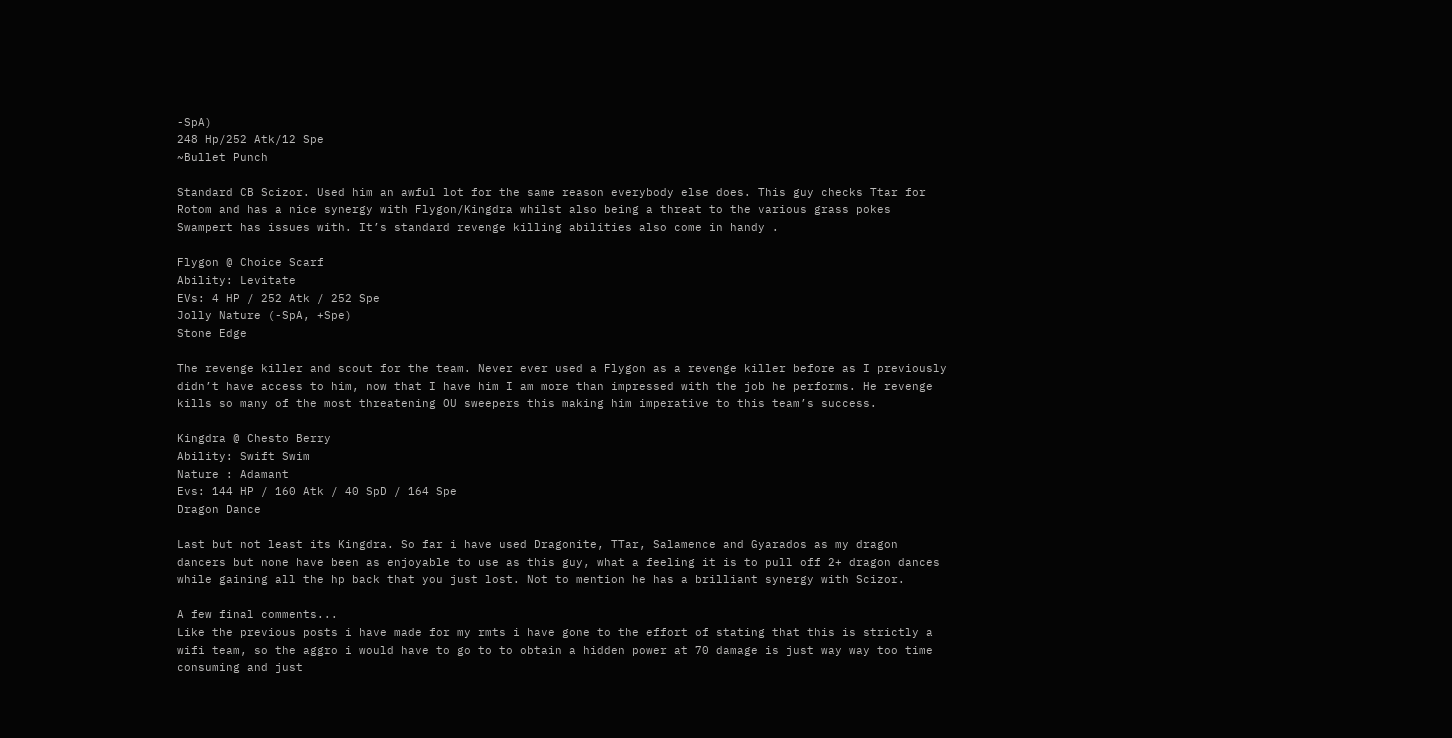-SpA)
248 Hp/252 Atk/12 Spe
~Bullet Punch

Standard CB Scizor. Used him an awful lot for the same reason everybody else does. This guy checks Ttar for Rotom and has a nice synergy with Flygon/Kingdra whilst also being a threat to the various grass pokes Swampert has issues with. It’s standard revenge killing abilities also come in handy .

Flygon @ Choice Scarf
Ability: Levitate
EVs: 4 HP / 252 Atk / 252 Spe
Jolly Nature (-SpA, +Spe)
Stone Edge

The revenge killer and scout for the team. Never ever used a Flygon as a revenge killer before as I previously didn’t have access to him, now that I have him I am more than impressed with the job he performs. He revenge kills so many of the most threatening OU sweepers this making him imperative to this team’s success.

Kingdra @ Chesto Berry
Ability: Swift Swim
Nature : Adamant
Evs: 144 HP / 160 Atk / 40 SpD / 164 Spe
Dragon Dance

Last but not least its Kingdra. So far i have used Dragonite, TTar, Salamence and Gyarados as my dragon dancers but none have been as enjoyable to use as this guy, what a feeling it is to pull off 2+ dragon dances while gaining all the hp back that you just lost. Not to mention he has a brilliant synergy with Scizor.

A few final comments...
Like the previous posts i have made for my rmts i have gone to the effort of stating that this is strictly a wifi team, so the aggro i would have to go to to obtain a hidden power at 70 damage is just way way too time consuming and just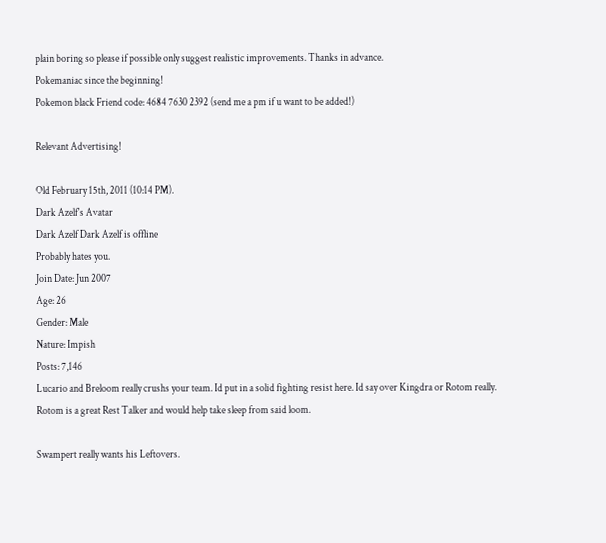plain boring so please if possible only suggest realistic improvements. Thanks in advance.
Pokemaniac since the beginning!
Pokemon black Friend code: 4684 7630 2392 (send me a pm if u want to be added!)

Relevant Advertising!

Old February 15th, 2011 (10:14 PM).
Dark Azelf's Avatar
Dark Azelf Dark Azelf is offline
Probably hates you.
Join Date: Jun 2007
Age: 26
Gender: Male
Nature: Impish
Posts: 7,146
Lucario and Breloom really crushs your team. Id put in a solid fighting resist here. Id say over Kingdra or Rotom really. Rotom is a great Rest Talker and would help take sleep from said loom.

Swampert really wants his Leftovers.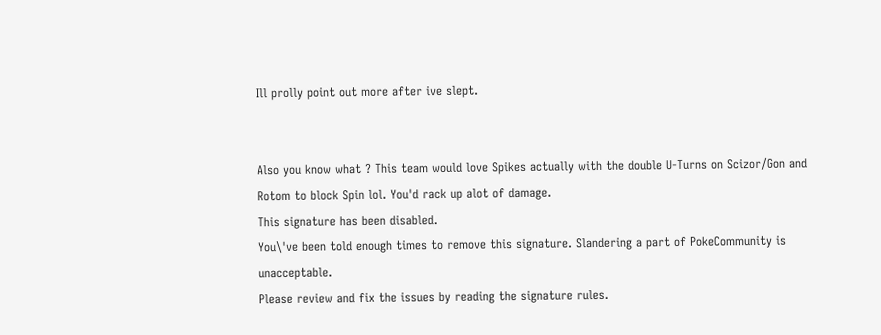Ill prolly point out more after ive slept.


Also you know what ? This team would love Spikes actually with the double U-Turns on Scizor/Gon and Rotom to block Spin lol. You'd rack up alot of damage.
This signature has been disabled.
You\'ve been told enough times to remove this signature. Slandering a part of PokeCommunity is unacceptable.
Please review and fix the issues by reading the signature rules.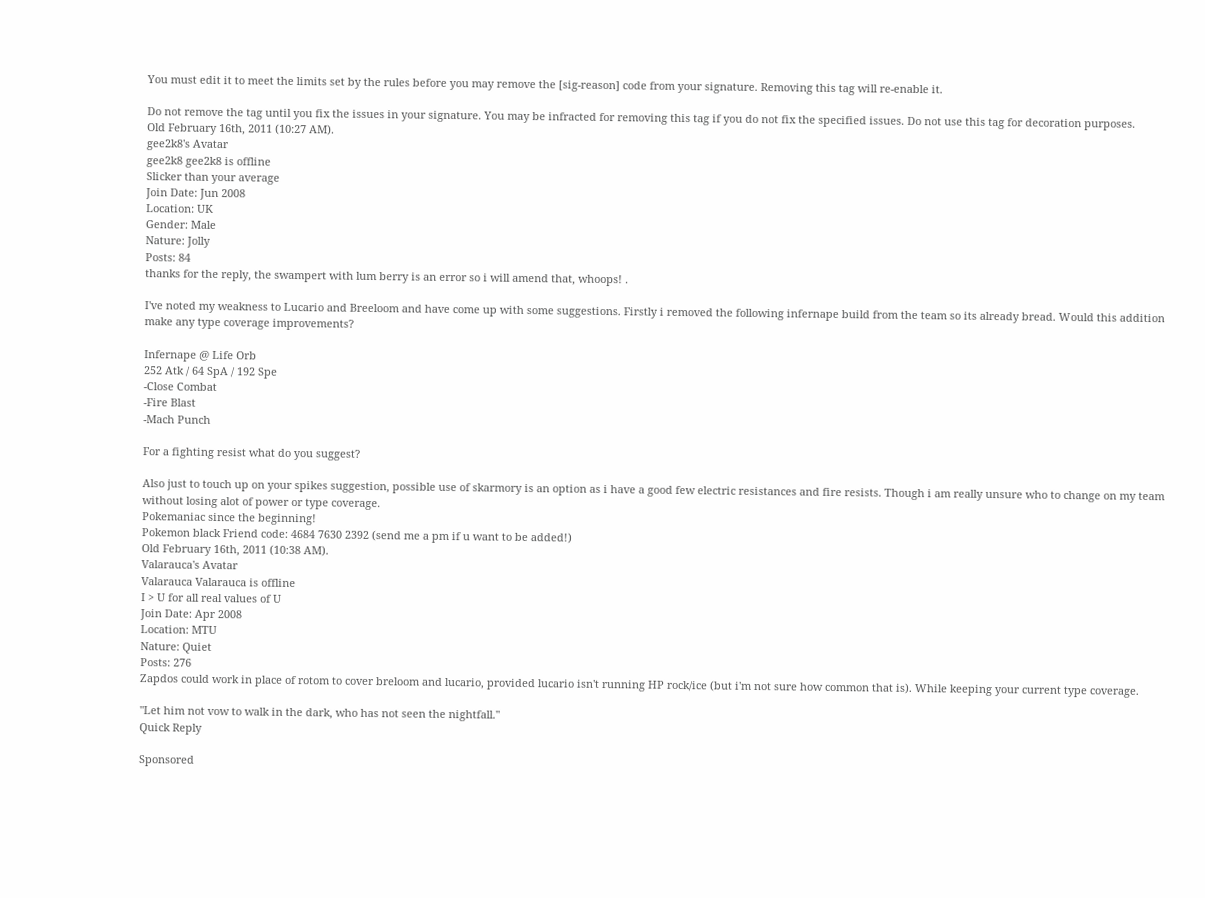You must edit it to meet the limits set by the rules before you may remove the [sig-reason] code from your signature. Removing this tag will re-enable it.

Do not remove the tag until you fix the issues in your signature. You may be infracted for removing this tag if you do not fix the specified issues. Do not use this tag for decoration purposes.
Old February 16th, 2011 (10:27 AM).
gee2k8's Avatar
gee2k8 gee2k8 is offline
Slicker than your average
Join Date: Jun 2008
Location: UK
Gender: Male
Nature: Jolly
Posts: 84
thanks for the reply, the swampert with lum berry is an error so i will amend that, whoops! .

I've noted my weakness to Lucario and Breeloom and have come up with some suggestions. Firstly i removed the following infernape build from the team so its already bread. Would this addition make any type coverage improvements?

Infernape @ Life Orb
252 Atk / 64 SpA / 192 Spe
-Close Combat
-Fire Blast
-Mach Punch

For a fighting resist what do you suggest?

Also just to touch up on your spikes suggestion, possible use of skarmory is an option as i have a good few electric resistances and fire resists. Though i am really unsure who to change on my team without losing alot of power or type coverage.
Pokemaniac since the beginning!
Pokemon black Friend code: 4684 7630 2392 (send me a pm if u want to be added!)
Old February 16th, 2011 (10:38 AM).
Valarauca's Avatar
Valarauca Valarauca is offline
I > U for all real values of U
Join Date: Apr 2008
Location: MTU
Nature: Quiet
Posts: 276
Zapdos could work in place of rotom to cover breloom and lucario, provided lucario isn't running HP rock/ice (but i'm not sure how common that is). While keeping your current type coverage.

"Let him not vow to walk in the dark, who has not seen the nightfall."
Quick Reply

Sponsored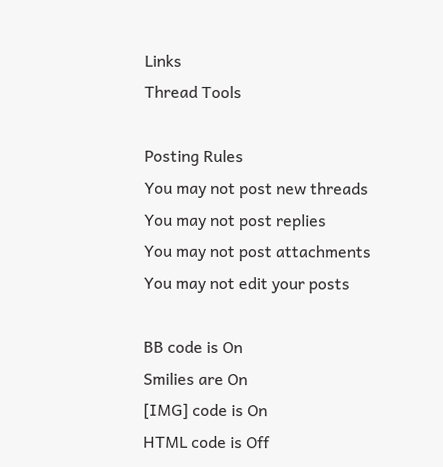Links
Thread Tools

Posting Rules
You may not post new threads
You may not post replies
You may not post attachments
You may not edit your posts

BB code is On
Smilies are On
[IMG] code is On
HTML code is Off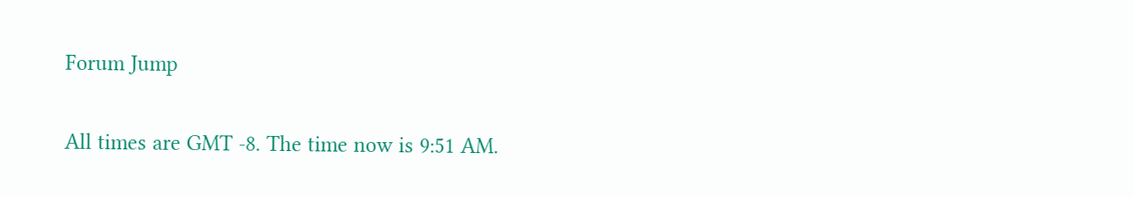Forum Jump

All times are GMT -8. The time now is 9:51 AM.